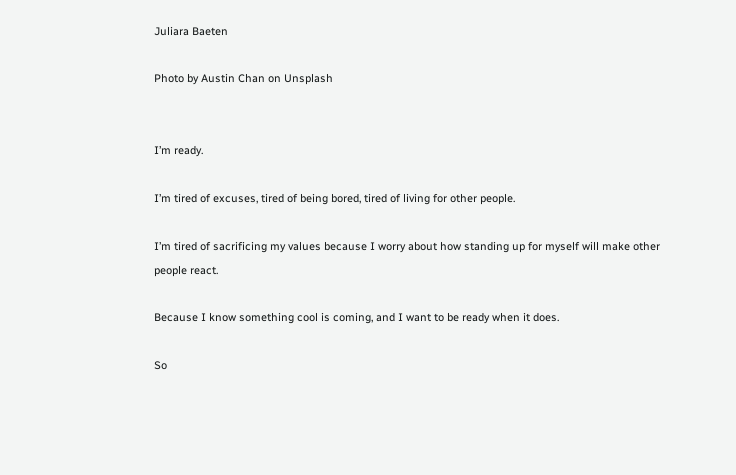Juliara Baeten

Photo by Austin Chan on Unsplash


I’m ready.

I’m tired of excuses, tired of being bored, tired of living for other people.

I’m tired of sacrificing my values because I worry about how standing up for myself will make other people react.

Because I know something cool is coming, and I want to be ready when it does.

So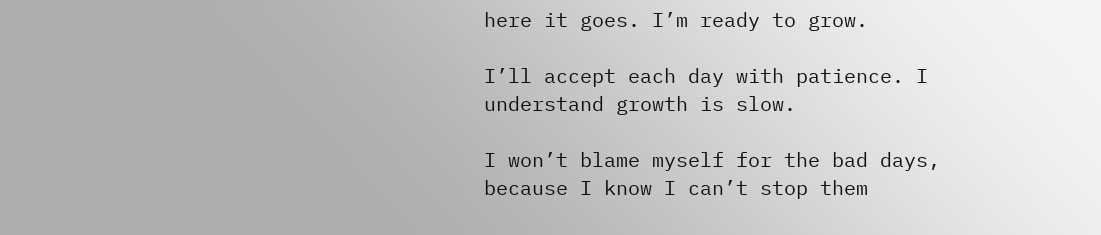here it goes. I’m ready to grow.

I’ll accept each day with patience. I understand growth is slow.

I won’t blame myself for the bad days, because I know I can’t stop them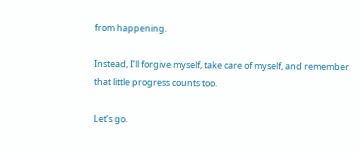from happening.

Instead, I’ll forgive myself, take care of myself, and remember that little progress counts too.

Let’s go.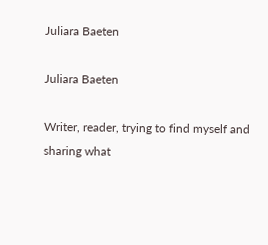Juliara Baeten

Juliara Baeten

Writer, reader, trying to find myself and sharing what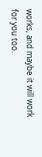works, and maybe it will work for you too.